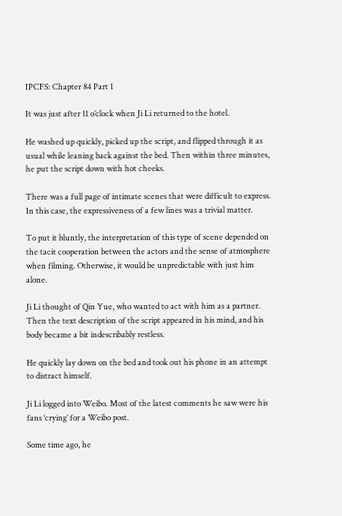IPCFS: Chapter 84 Part 1

It was just after 11 o’clock when Ji Li returned to the hotel.

He washed up quickly, picked up the script, and flipped through it as usual while leaning back against the bed. Then within three minutes, he put the script down with hot cheeks.

There was a full page of intimate scenes that were difficult to express. In this case, the expressiveness of a few lines was a trivial matter.

To put it bluntly, the interpretation of this type of scene depended on the tacit cooperation between the actors and the sense of atmosphere when filming. Otherwise, it would be unpredictable with just him alone.

Ji Li thought of Qin Yue, who wanted to act with him as a partner. Then the text description of the script appeared in his mind, and his body became a bit indescribably restless.

He quickly lay down on the bed and took out his phone in an attempt to distract himself.

Ji Li logged into Weibo. Most of the latest comments he saw were his fans ‘crying’ for a Weibo post.

Some time ago, he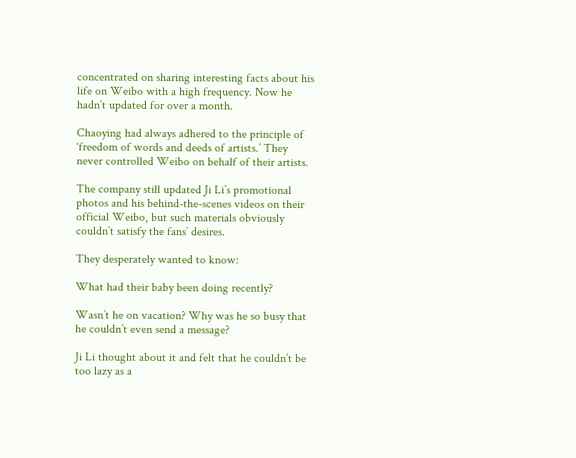concentrated on sharing interesting facts about his life on Weibo with a high frequency. Now he hadn’t updated for over a month.

Chaoying had always adhered to the principle of ‘freedom of words and deeds of artists.’ They never controlled Weibo on behalf of their artists.

The company still updated Ji Li’s promotional photos and his behind-the-scenes videos on their official Weibo, but such materials obviously couldn’t satisfy the fans’ desires.

They desperately wanted to know:

What had their baby been doing recently?

Wasn’t he on vacation? Why was he so busy that he couldn’t even send a message?

Ji Li thought about it and felt that he couldn’t be too lazy as a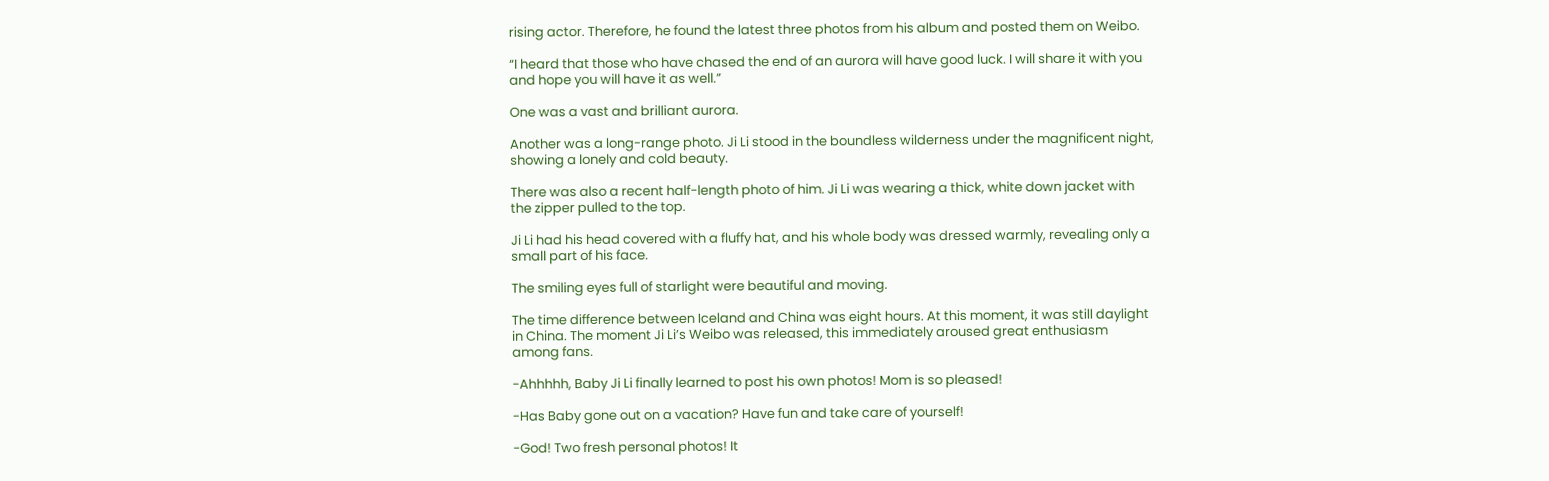rising actor. Therefore, he found the latest three photos from his album and posted them on Weibo.

“I heard that those who have chased the end of an aurora will have good luck. I will share it with you and hope you will have it as well.”

One was a vast and brilliant aurora.

Another was a long-range photo. Ji Li stood in the boundless wilderness under the magnificent night, showing a lonely and cold beauty.

There was also a recent half-length photo of him. Ji Li was wearing a thick, white down jacket with the zipper pulled to the top.

Ji Li had his head covered with a fluffy hat, and his whole body was dressed warmly, revealing only a small part of his face.

The smiling eyes full of starlight were beautiful and moving.

The time difference between Iceland and China was eight hours. At this moment, it was still daylight in China. The moment Ji Li’s Weibo was released, this immediately aroused great enthusiasm among fans.

-Ahhhhh, Baby Ji Li finally learned to post his own photos! Mom is so pleased!

-Has Baby gone out on a vacation? Have fun and take care of yourself!

-God! Two fresh personal photos! It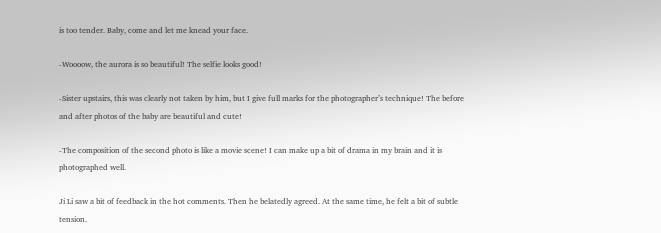is too tender. Baby, come and let me knead your face.

-Woooow, the aurora is so beautiful! The selfie looks good!

-Sister upstairs, this was clearly not taken by him, but I give full marks for the photographer’s technique! The before and after photos of the baby are beautiful and cute!

-The composition of the second photo is like a movie scene! I can make up a bit of drama in my brain and it is photographed well.

Ji Li saw a bit of feedback in the hot comments. Then he belatedly agreed. At the same time, he felt a bit of subtle tension.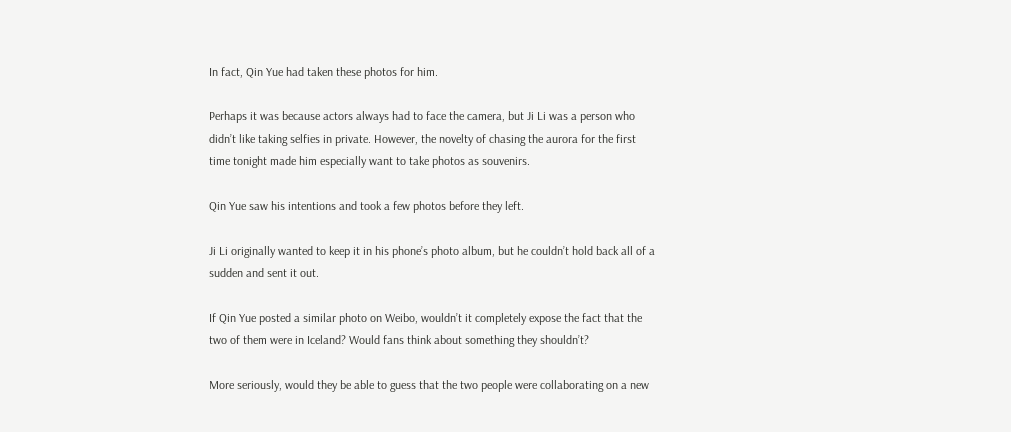In fact, Qin Yue had taken these photos for him.

Perhaps it was because actors always had to face the camera, but Ji Li was a person who didn’t like taking selfies in private. However, the novelty of chasing the aurora for the first time tonight made him especially want to take photos as souvenirs.

Qin Yue saw his intentions and took a few photos before they left.

Ji Li originally wanted to keep it in his phone’s photo album, but he couldn’t hold back all of a sudden and sent it out.

If Qin Yue posted a similar photo on Weibo, wouldn’t it completely expose the fact that the two of them were in Iceland? Would fans think about something they shouldn’t?

More seriously, would they be able to guess that the two people were collaborating on a new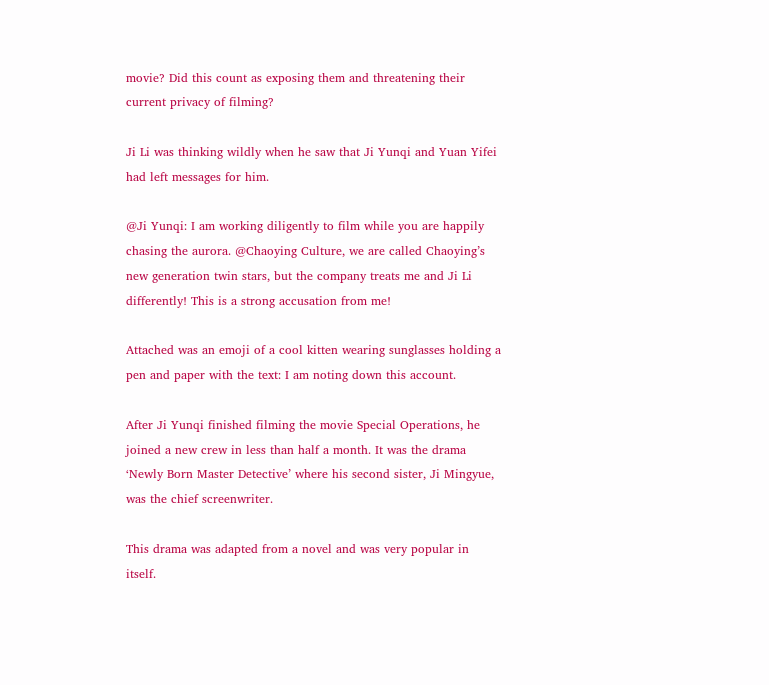movie? Did this count as exposing them and threatening their current privacy of filming?

Ji Li was thinking wildly when he saw that Ji Yunqi and Yuan Yifei had left messages for him.

@Ji Yunqi: I am working diligently to film while you are happily chasing the aurora. @Chaoying Culture, we are called Chaoying’s new generation twin stars, but the company treats me and Ji Li differently! This is a strong accusation from me!

Attached was an emoji of a cool kitten wearing sunglasses holding a pen and paper with the text: I am noting down this account.

After Ji Yunqi finished filming the movie Special Operations, he joined a new crew in less than half a month. It was the drama ‘Newly Born Master Detective’ where his second sister, Ji Mingyue, was the chief screenwriter.

This drama was adapted from a novel and was very popular in itself.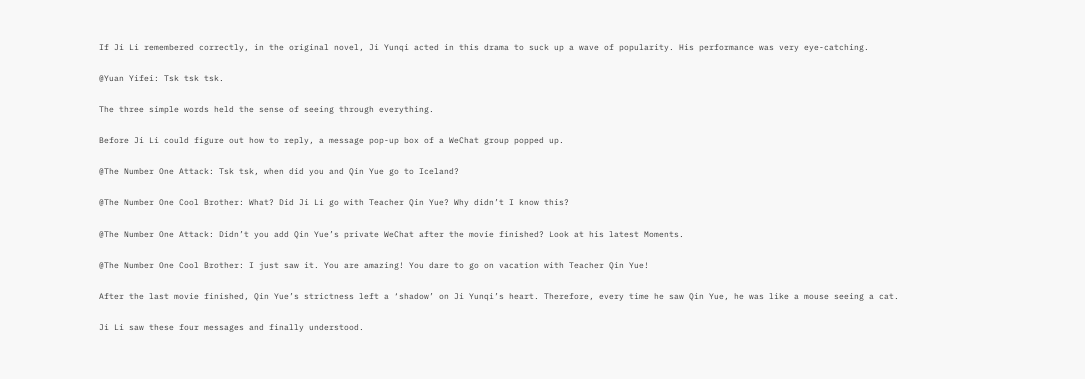If Ji Li remembered correctly, in the original novel, Ji Yunqi acted in this drama to suck up a wave of popularity. His performance was very eye-catching.

@Yuan Yifei: Tsk tsk tsk.

The three simple words held the sense of seeing through everything.

Before Ji Li could figure out how to reply, a message pop-up box of a WeChat group popped up.

@The Number One Attack: Tsk tsk, when did you and Qin Yue go to Iceland?

@The Number One Cool Brother: What? Did Ji Li go with Teacher Qin Yue? Why didn’t I know this?

@The Number One Attack: Didn’t you add Qin Yue’s private WeChat after the movie finished? Look at his latest Moments.

@The Number One Cool Brother: I just saw it. You are amazing! You dare to go on vacation with Teacher Qin Yue!

After the last movie finished, Qin Yue’s strictness left a ‘shadow’ on Ji Yunqi’s heart. Therefore, every time he saw Qin Yue, he was like a mouse seeing a cat.

Ji Li saw these four messages and finally understood.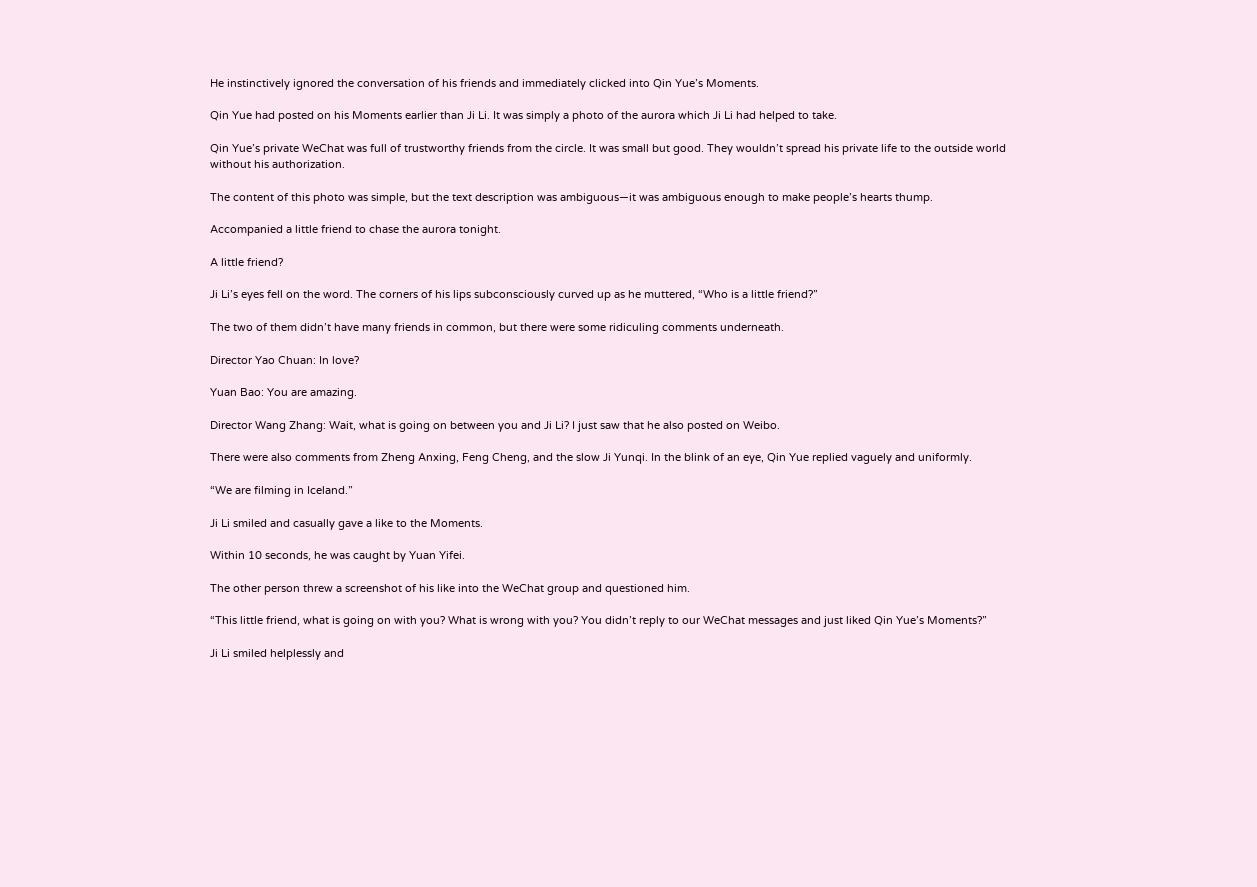He instinctively ignored the conversation of his friends and immediately clicked into Qin Yue’s Moments.

Qin Yue had posted on his Moments earlier than Ji Li. It was simply a photo of the aurora which Ji Li had helped to take.

Qin Yue’s private WeChat was full of trustworthy friends from the circle. It was small but good. They wouldn’t spread his private life to the outside world without his authorization.

The content of this photo was simple, but the text description was ambiguous—it was ambiguous enough to make people’s hearts thump.

Accompanied a little friend to chase the aurora tonight.

A little friend?

Ji Li’s eyes fell on the word. The corners of his lips subconsciously curved up as he muttered, “Who is a little friend?”

The two of them didn’t have many friends in common, but there were some ridiculing comments underneath.

Director Yao Chuan: In love?

Yuan Bao: You are amazing.

Director Wang Zhang: Wait, what is going on between you and Ji Li? I just saw that he also posted on Weibo.

There were also comments from Zheng Anxing, Feng Cheng, and the slow Ji Yunqi. In the blink of an eye, Qin Yue replied vaguely and uniformly.

“We are filming in Iceland.”

Ji Li smiled and casually gave a like to the Moments.

Within 10 seconds, he was caught by Yuan Yifei.

The other person threw a screenshot of his like into the WeChat group and questioned him.

“This little friend, what is going on with you? What is wrong with you? You didn’t reply to our WeChat messages and just liked Qin Yue’s Moments?”

Ji Li smiled helplessly and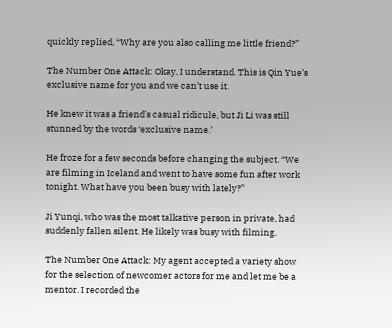quickly replied, “Why are you also calling me little friend?”

The Number One Attack: Okay, I understand. This is Qin Yue’s exclusive name for you and we can’t use it.

He knew it was a friend’s casual ridicule, but Ji Li was still stunned by the words ‘exclusive name.’

He froze for a few seconds before changing the subject. “We are filming in Iceland and went to have some fun after work tonight. What have you been busy with lately?”

Ji Yunqi, who was the most talkative person in private, had suddenly fallen silent. He likely was busy with filming.

The Number One Attack: My agent accepted a variety show for the selection of newcomer actors for me and let me be a mentor. I recorded the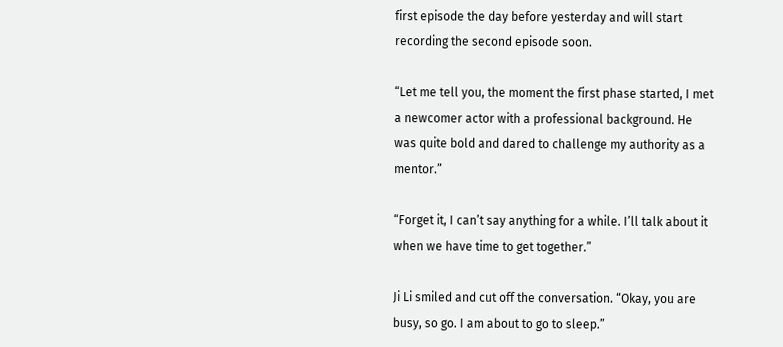first episode the day before yesterday and will start recording the second episode soon.

“Let me tell you, the moment the first phase started, I met a newcomer actor with a professional background. He was quite bold and dared to challenge my authority as a mentor.”

“Forget it, I can’t say anything for a while. I’ll talk about it when we have time to get together.”

Ji Li smiled and cut off the conversation. “Okay, you are busy, so go. I am about to go to sleep.”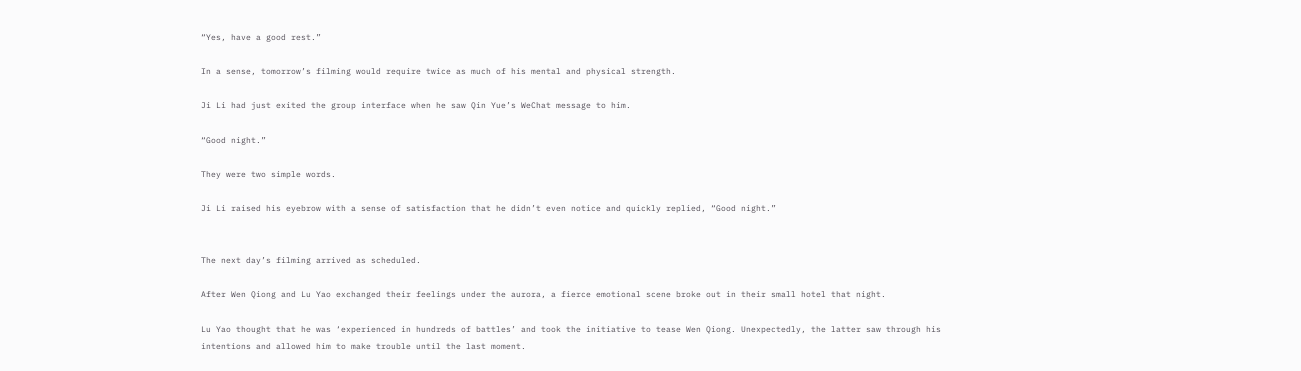“Yes, have a good rest.”

In a sense, tomorrow’s filming would require twice as much of his mental and physical strength.

Ji Li had just exited the group interface when he saw Qin Yue’s WeChat message to him.

“Good night.”

They were two simple words.

Ji Li raised his eyebrow with a sense of satisfaction that he didn’t even notice and quickly replied, “Good night.”


The next day’s filming arrived as scheduled.

After Wen Qiong and Lu Yao exchanged their feelings under the aurora, a fierce emotional scene broke out in their small hotel that night.

Lu Yao thought that he was ‘experienced in hundreds of battles’ and took the initiative to tease Wen Qiong. Unexpectedly, the latter saw through his intentions and allowed him to make trouble until the last moment.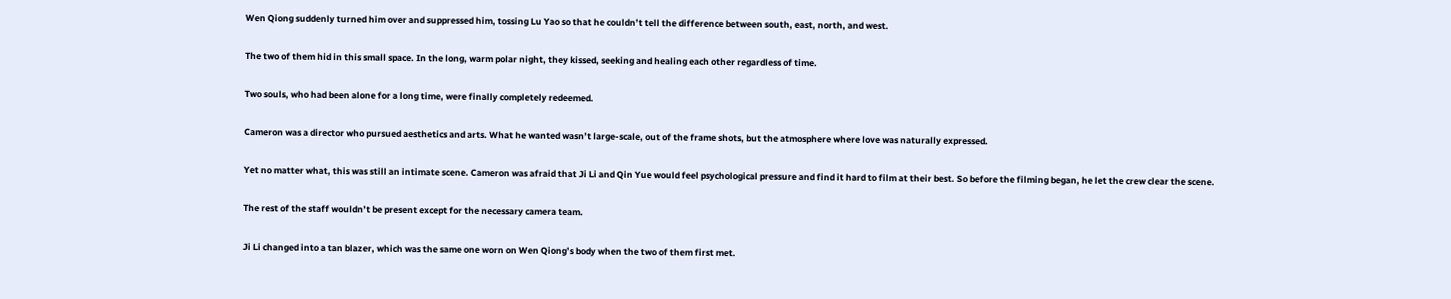Wen Qiong suddenly turned him over and suppressed him, tossing Lu Yao so that he couldn’t tell the difference between south, east, north, and west.

The two of them hid in this small space. In the long, warm polar night, they kissed, seeking and healing each other regardless of time.

Two souls, who had been alone for a long time, were finally completely redeemed.

Cameron was a director who pursued aesthetics and arts. What he wanted wasn’t large-scale, out of the frame shots, but the atmosphere where love was naturally expressed.

Yet no matter what, this was still an intimate scene. Cameron was afraid that Ji Li and Qin Yue would feel psychological pressure and find it hard to film at their best. So before the filming began, he let the crew clear the scene.

The rest of the staff wouldn’t be present except for the necessary camera team.

Ji Li changed into a tan blazer, which was the same one worn on Wen Qiong’s body when the two of them first met.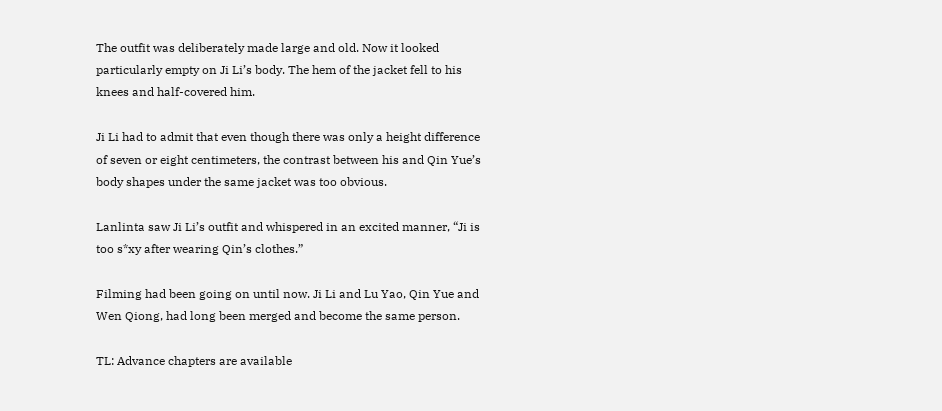The outfit was deliberately made large and old. Now it looked particularly empty on Ji Li’s body. The hem of the jacket fell to his knees and half-covered him.

Ji Li had to admit that even though there was only a height difference of seven or eight centimeters, the contrast between his and Qin Yue’s body shapes under the same jacket was too obvious.

Lanlinta saw Ji Li’s outfit and whispered in an excited manner, “Ji is too s*xy after wearing Qin’s clothes.”

Filming had been going on until now. Ji Li and Lu Yao, Qin Yue and Wen Qiong, had long been merged and become the same person.

TL: Advance chapters are available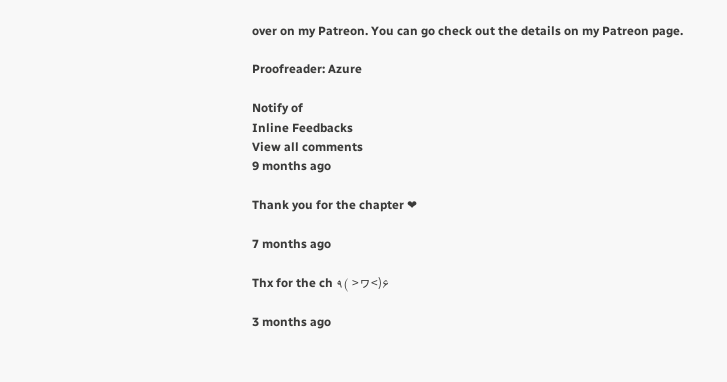over on my Patreon. You can go check out the details on my Patreon page.

Proofreader: Azure

Notify of
Inline Feedbacks
View all comments
9 months ago

Thank you for the chapter ❤

7 months ago

Thx for the ch ٩( >ヮ<)۶

3 months ago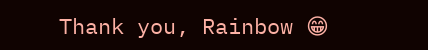Thank you, Rainbow 😁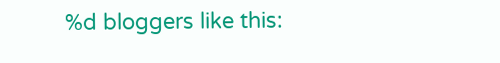%d bloggers like this: